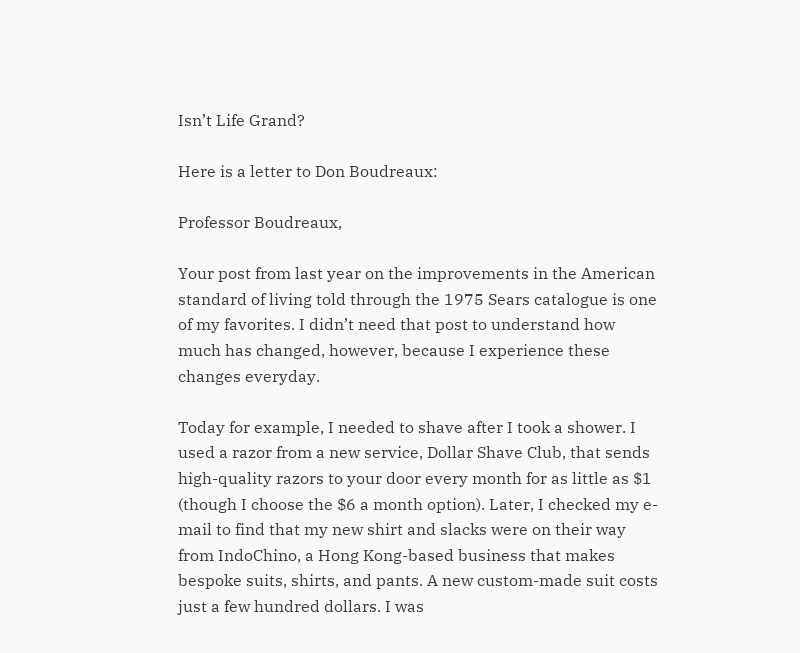Isn’t Life Grand?

Here is a letter to Don Boudreaux:

Professor Boudreaux,

Your post from last year on the improvements in the American standard of living told through the 1975 Sears catalogue is one of my favorites. I didn’t need that post to understand how much has changed, however, because I experience these changes everyday.

Today for example, I needed to shave after I took a shower. I used a razor from a new service, Dollar Shave Club, that sends high-quality razors to your door every month for as little as $1 (though I choose the $6 a month option). Later, I checked my e-mail to find that my new shirt and slacks were on their way from IndoChino, a Hong Kong-based business that makes bespoke suits, shirts, and pants. A new custom-made suit costs just a few hundred dollars. I was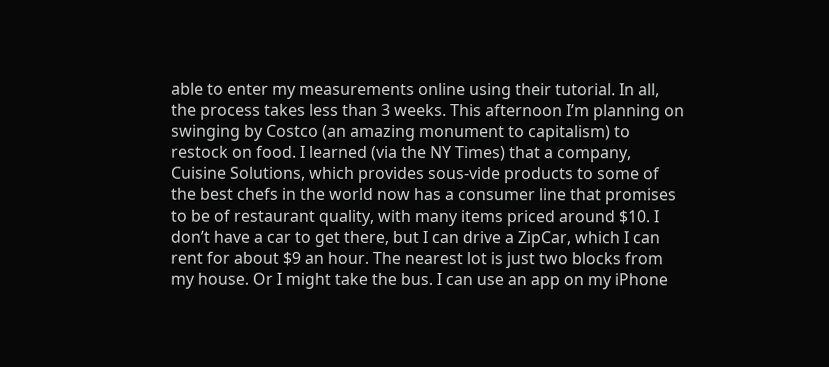able to enter my measurements online using their tutorial. In all, the process takes less than 3 weeks. This afternoon I’m planning on swinging by Costco (an amazing monument to capitalism) to restock on food. I learned (via the NY Times) that a company, Cuisine Solutions, which provides sous-vide products to some of the best chefs in the world now has a consumer line that promises to be of restaurant quality, with many items priced around $10. I don’t have a car to get there, but I can drive a ZipCar, which I can rent for about $9 an hour. The nearest lot is just two blocks from my house. Or I might take the bus. I can use an app on my iPhone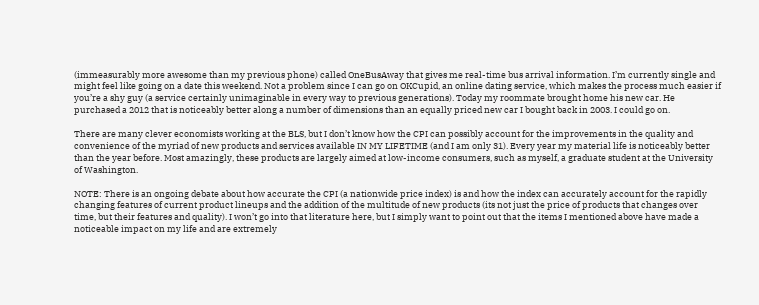(immeasurably more awesome than my previous phone) called OneBusAway that gives me real-time bus arrival information. I’m currently single and might feel like going on a date this weekend. Not a problem since I can go on OKCupid, an online dating service, which makes the process much easier if you’re a shy guy (a service certainly unimaginable in every way to previous generations). Today my roommate brought home his new car. He purchased a 2012 that is noticeably better along a number of dimensions than an equally priced new car I bought back in 2003. I could go on.

There are many clever economists working at the BLS, but I don’t know how the CPI can possibly account for the improvements in the quality and convenience of the myriad of new products and services available IN MY LIFETIME (and I am only 31). Every year my material life is noticeably better than the year before. Most amazingly, these products are largely aimed at low-income consumers, such as myself, a graduate student at the University of Washington.

NOTE: There is an ongoing debate about how accurate the CPI (a nationwide price index) is and how the index can accurately account for the rapidly changing features of current product lineups and the addition of the multitude of new products (its not just the price of products that changes over time, but their features and quality). I won’t go into that literature here, but I simply want to point out that the items I mentioned above have made a noticeable impact on my life and are extremely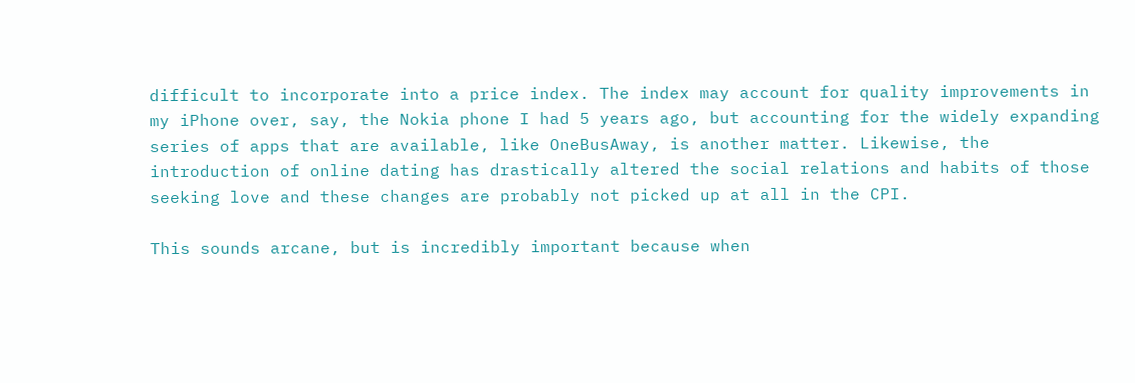difficult to incorporate into a price index. The index may account for quality improvements in my iPhone over, say, the Nokia phone I had 5 years ago, but accounting for the widely expanding series of apps that are available, like OneBusAway, is another matter. Likewise, the introduction of online dating has drastically altered the social relations and habits of those seeking love and these changes are probably not picked up at all in the CPI.

This sounds arcane, but is incredibly important because when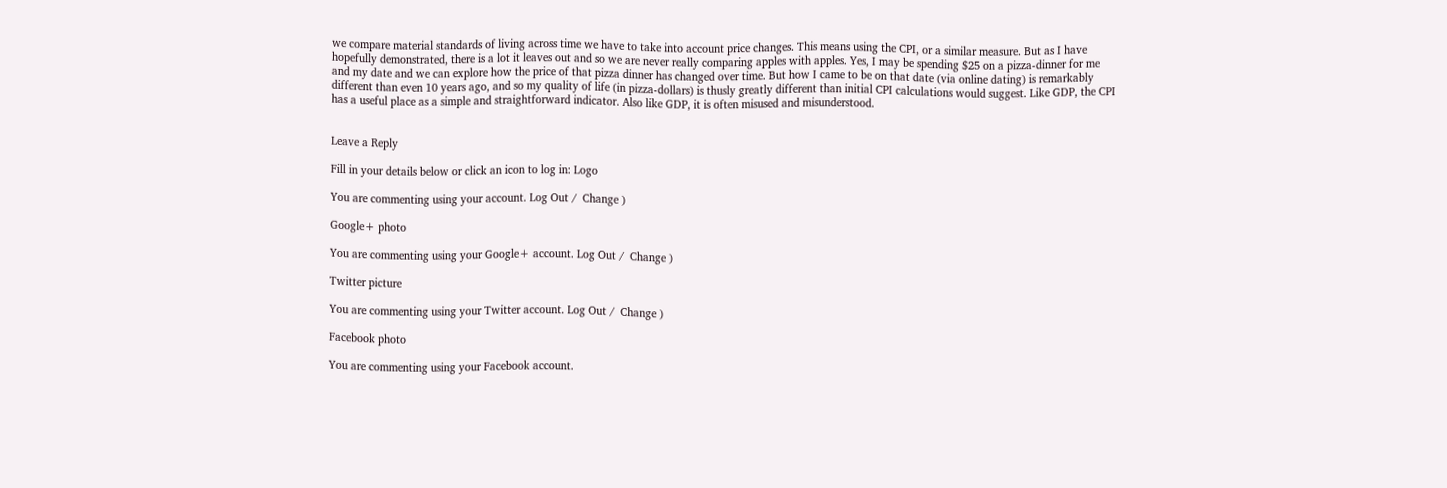we compare material standards of living across time we have to take into account price changes. This means using the CPI, or a similar measure. But as I have hopefully demonstrated, there is a lot it leaves out and so we are never really comparing apples with apples. Yes, I may be spending $25 on a pizza-dinner for me and my date and we can explore how the price of that pizza dinner has changed over time. But how I came to be on that date (via online dating) is remarkably different than even 10 years ago, and so my quality of life (in pizza-dollars) is thusly greatly different than initial CPI calculations would suggest. Like GDP, the CPI has a useful place as a simple and straightforward indicator. Also like GDP, it is often misused and misunderstood.


Leave a Reply

Fill in your details below or click an icon to log in: Logo

You are commenting using your account. Log Out /  Change )

Google+ photo

You are commenting using your Google+ account. Log Out /  Change )

Twitter picture

You are commenting using your Twitter account. Log Out /  Change )

Facebook photo

You are commenting using your Facebook account.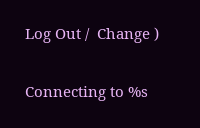Log Out /  Change )


Connecting to %s